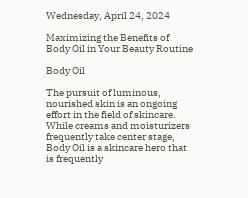Wednesday, April 24, 2024

Maximizing the Benefits of Body Oil in Your Beauty Routine

Body Oil

The pursuit of luminous, nourished skin is an ongoing effort in the field of skincare. While creams and moisturizers frequently take center stage, Body Oil is a skincare hero that is frequently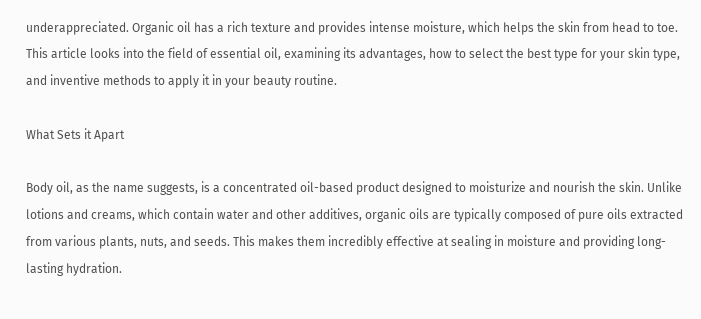underappreciated. Organic oil has a rich texture and provides intense moisture, which helps the skin from head to toe. This article looks into the field of essential oil, examining its advantages, how to select the best type for your skin type, and inventive methods to apply it in your beauty routine.

What Sets it Apart

Body oil, as the name suggests, is a concentrated oil-based product designed to moisturize and nourish the skin. Unlike lotions and creams, which contain water and other additives, organic oils are typically composed of pure oils extracted from various plants, nuts, and seeds. This makes them incredibly effective at sealing in moisture and providing long-lasting hydration.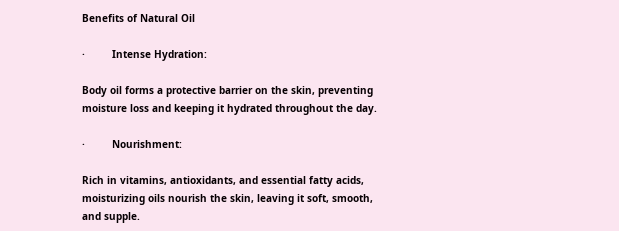Benefits of Natural Oil

·         Intense Hydration:

Body oil forms a protective barrier on the skin, preventing moisture loss and keeping it hydrated throughout the day.

·         Nourishment:

Rich in vitamins, antioxidants, and essential fatty acids, moisturizing oils nourish the skin, leaving it soft, smooth, and supple.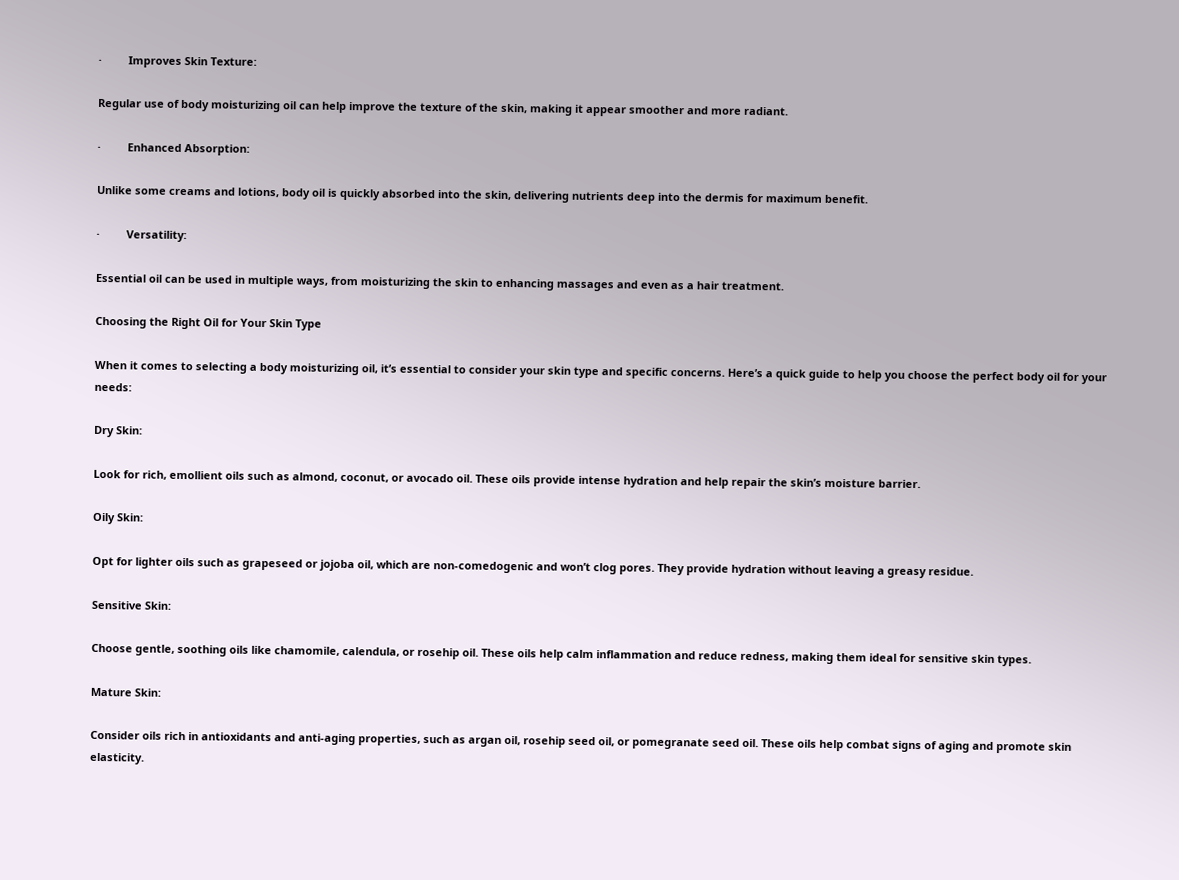·         Improves Skin Texture:

Regular use of body moisturizing oil can help improve the texture of the skin, making it appear smoother and more radiant.

·         Enhanced Absorption:

Unlike some creams and lotions, body oil is quickly absorbed into the skin, delivering nutrients deep into the dermis for maximum benefit.

·         Versatility:

Essential oil can be used in multiple ways, from moisturizing the skin to enhancing massages and even as a hair treatment.

Choosing the Right Oil for Your Skin Type

When it comes to selecting a body moisturizing oil, it’s essential to consider your skin type and specific concerns. Here’s a quick guide to help you choose the perfect body oil for your needs:

Dry Skin:

Look for rich, emollient oils such as almond, coconut, or avocado oil. These oils provide intense hydration and help repair the skin’s moisture barrier.

Oily Skin:

Opt for lighter oils such as grapeseed or jojoba oil, which are non-comedogenic and won’t clog pores. They provide hydration without leaving a greasy residue.

Sensitive Skin:

Choose gentle, soothing oils like chamomile, calendula, or rosehip oil. These oils help calm inflammation and reduce redness, making them ideal for sensitive skin types.

Mature Skin:

Consider oils rich in antioxidants and anti-aging properties, such as argan oil, rosehip seed oil, or pomegranate seed oil. These oils help combat signs of aging and promote skin elasticity.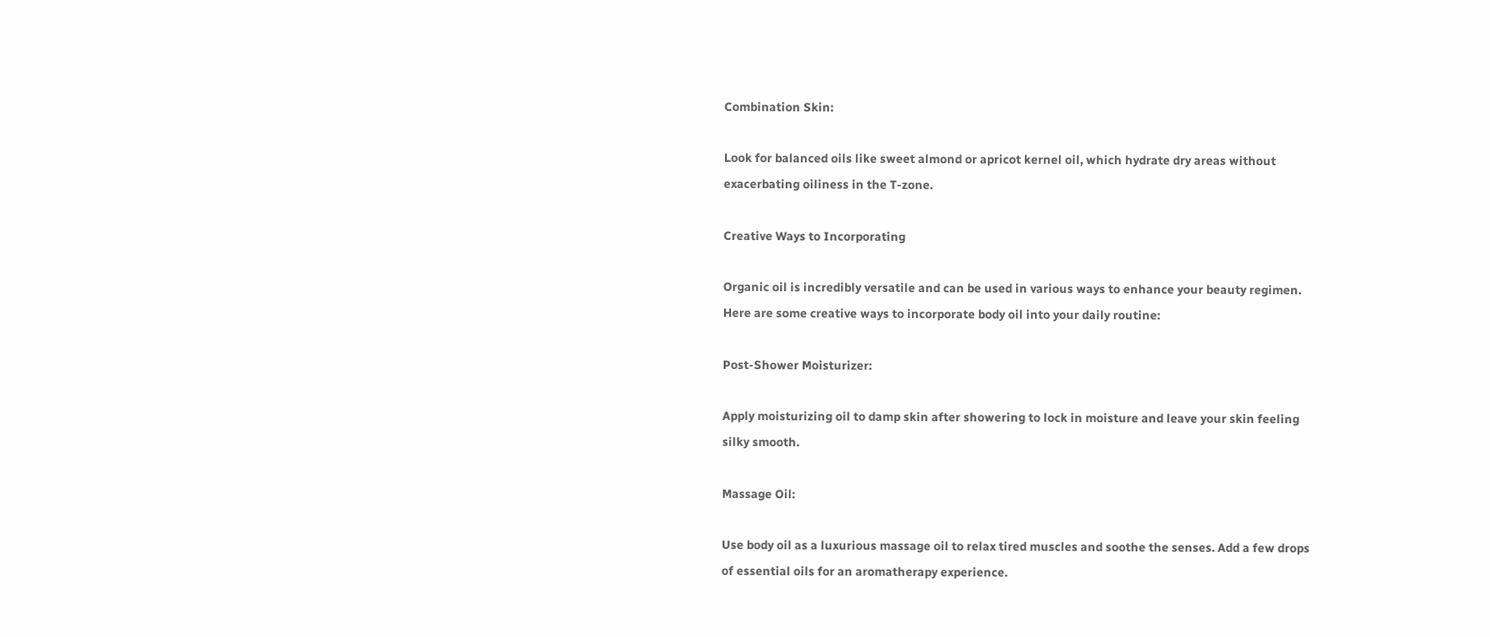Combination Skin:

Look for balanced oils like sweet almond or apricot kernel oil, which hydrate dry areas without exacerbating oiliness in the T-zone.

Creative Ways to Incorporating

Organic oil is incredibly versatile and can be used in various ways to enhance your beauty regimen. Here are some creative ways to incorporate body oil into your daily routine:

Post-Shower Moisturizer:

Apply moisturizing oil to damp skin after showering to lock in moisture and leave your skin feeling silky smooth.

Massage Oil:

Use body oil as a luxurious massage oil to relax tired muscles and soothe the senses. Add a few drops of essential oils for an aromatherapy experience.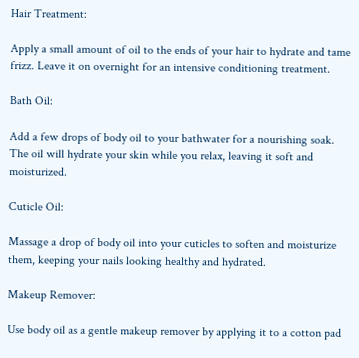Hair Treatment:

Apply a small amount of oil to the ends of your hair to hydrate and tame frizz. Leave it on overnight for an intensive conditioning treatment.

Bath Oil:

Add a few drops of body oil to your bathwater for a nourishing soak. The oil will hydrate your skin while you relax, leaving it soft and moisturized.

Cuticle Oil:

Massage a drop of body oil into your cuticles to soften and moisturize them, keeping your nails looking healthy and hydrated.

Makeup Remover:

Use body oil as a gentle makeup remover by applying it to a cotton pad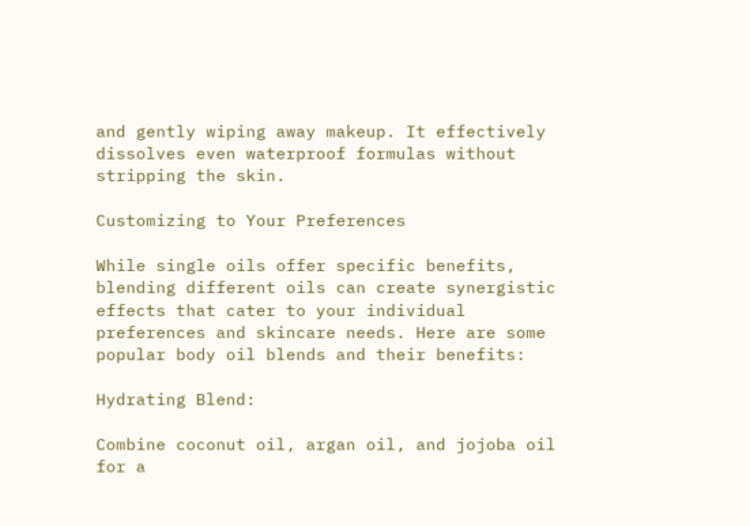and gently wiping away makeup. It effectively dissolves even waterproof formulas without stripping the skin.

Customizing to Your Preferences

While single oils offer specific benefits, blending different oils can create synergistic effects that cater to your individual preferences and skincare needs. Here are some popular body oil blends and their benefits:

Hydrating Blend:

Combine coconut oil, argan oil, and jojoba oil for a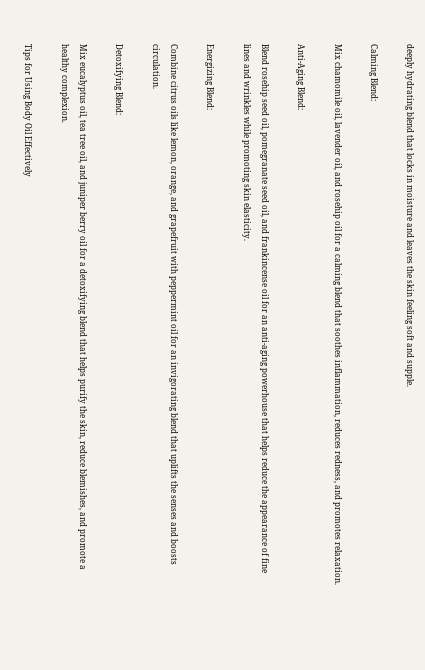deeply hydrating blend that locks in moisture and leaves the skin feeling soft and supple.

Calming Blend:

Mix chamomile oil, lavender oil, and rosehip oil for a calming blend that soothes inflammation, reduces redness, and promotes relaxation.

Anti-Aging Blend:

Blend rosehip seed oil, pomegranate seed oil, and frankincense oil for an anti-aging powerhouse that helps reduce the appearance of fine lines and wrinkles while promoting skin elasticity.

Energizing Blend:

Combine citrus oils like lemon, orange, and grapefruit with peppermint oil for an invigorating blend that uplifts the senses and boosts circulation.

Detoxifying Blend:

Mix eucalyptus oil, tea tree oil, and juniper berry oil for a detoxifying blend that helps purify the skin, reduce blemishes, and promote a healthy complexion.

Tips for Using Body Oil Effectively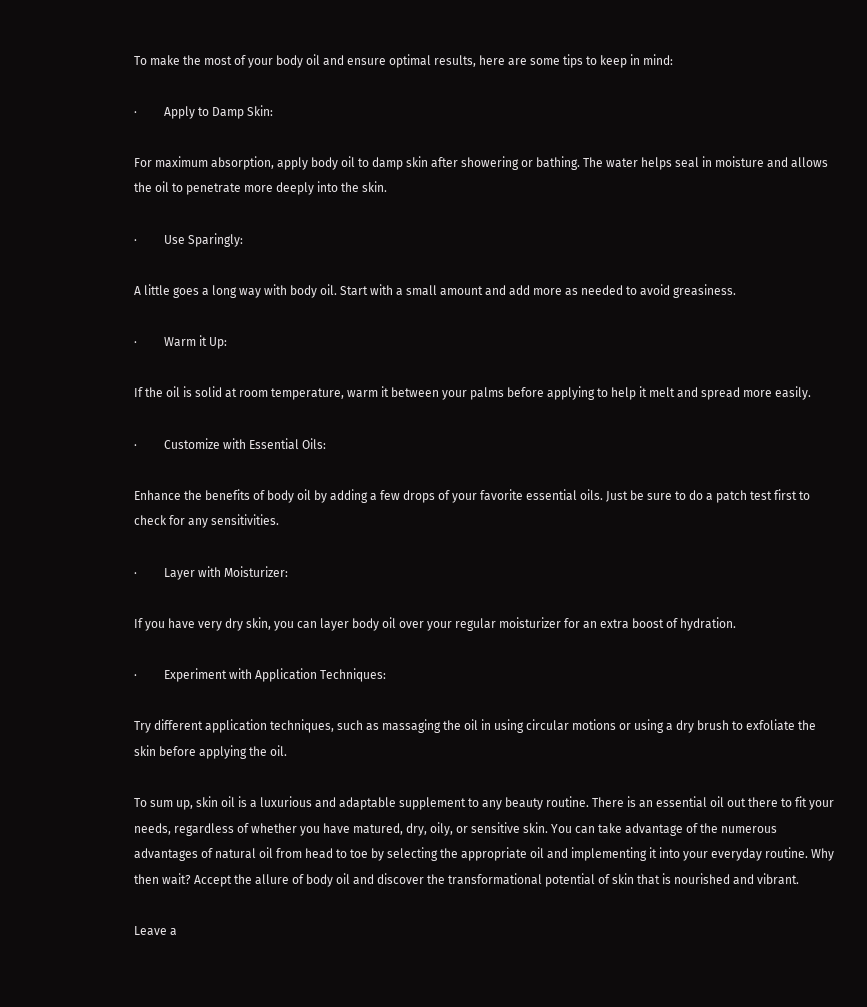To make the most of your body oil and ensure optimal results, here are some tips to keep in mind:

·         Apply to Damp Skin:

For maximum absorption, apply body oil to damp skin after showering or bathing. The water helps seal in moisture and allows the oil to penetrate more deeply into the skin.

·         Use Sparingly:

A little goes a long way with body oil. Start with a small amount and add more as needed to avoid greasiness.

·         Warm it Up:

If the oil is solid at room temperature, warm it between your palms before applying to help it melt and spread more easily.

·         Customize with Essential Oils:

Enhance the benefits of body oil by adding a few drops of your favorite essential oils. Just be sure to do a patch test first to check for any sensitivities.

·         Layer with Moisturizer:

If you have very dry skin, you can layer body oil over your regular moisturizer for an extra boost of hydration.

·         Experiment with Application Techniques:

Try different application techniques, such as massaging the oil in using circular motions or using a dry brush to exfoliate the skin before applying the oil.

To sum up, skin oil is a luxurious and adaptable supplement to any beauty routine. There is an essential oil out there to fit your needs, regardless of whether you have matured, dry, oily, or sensitive skin. You can take advantage of the numerous advantages of natural oil from head to toe by selecting the appropriate oil and implementing it into your everyday routine. Why then wait? Accept the allure of body oil and discover the transformational potential of skin that is nourished and vibrant.

Leave a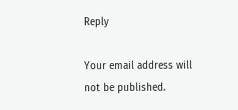Reply

Your email address will not be published.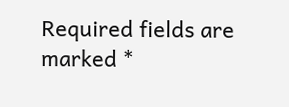Required fields are marked *